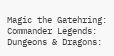Magic the Gatehring: Commander Legends: Dungeons & Dragons: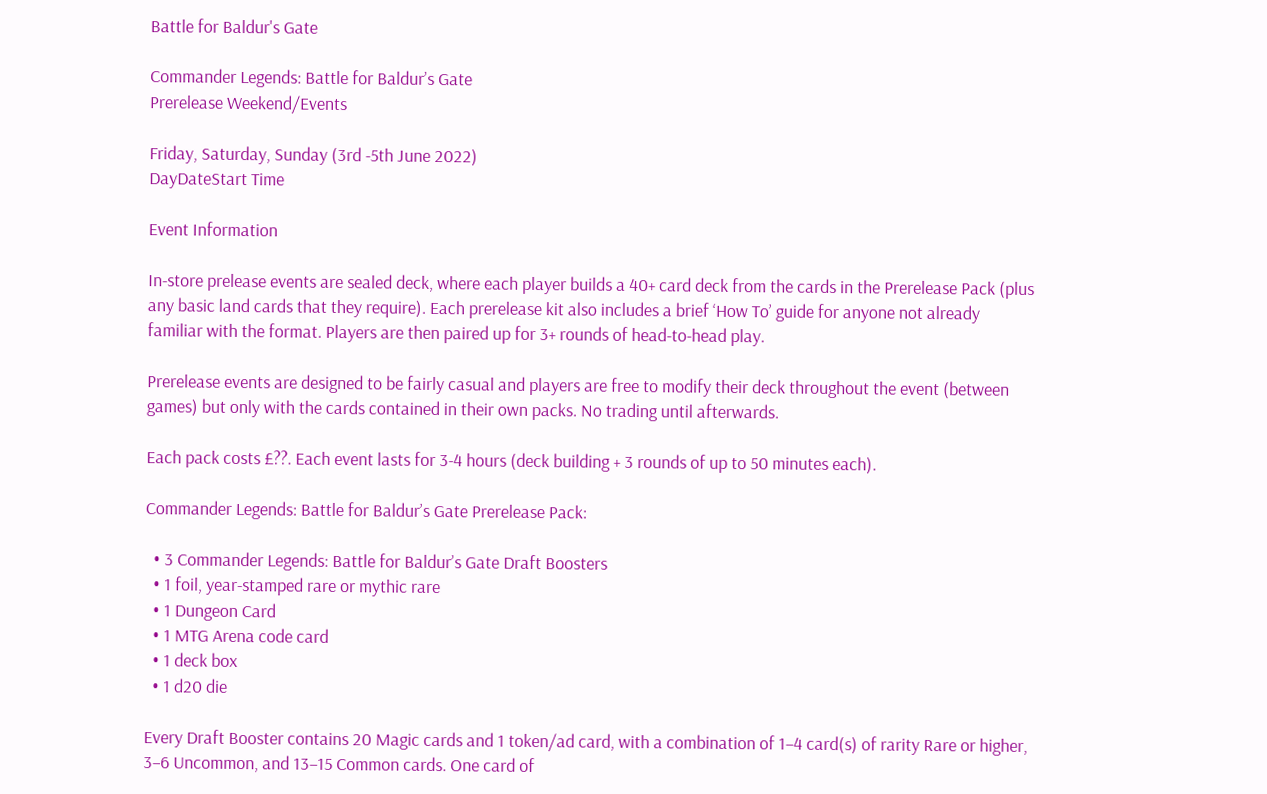Battle for Baldur's Gate

Commander Legends: Battle for Baldur’s Gate
Prerelease Weekend/Events

Friday, Saturday, Sunday (3rd -5th June 2022)
DayDateStart Time

Event Information

In-store prelease events are sealed deck, where each player builds a 40+ card deck from the cards in the Prerelease Pack (plus any basic land cards that they require). Each prerelease kit also includes a brief ‘How To’ guide for anyone not already familiar with the format. Players are then paired up for 3+ rounds of head-to-head play.

Prerelease events are designed to be fairly casual and players are free to modify their deck throughout the event (between games) but only with the cards contained in their own packs. No trading until afterwards.

Each pack costs £??. Each event lasts for 3-4 hours (deck building + 3 rounds of up to 50 minutes each).

Commander Legends: Battle for Baldur’s Gate Prerelease Pack:

  • 3 Commander Legends: Battle for Baldur’s Gate Draft Boosters
  • 1 foil, year-stamped rare or mythic rare
  • 1 Dungeon Card
  • 1 MTG Arena code card
  • 1 deck box
  • 1 d20 die

Every Draft Booster contains 20 Magic cards and 1 token/ad card, with a combination of 1–4 card(s) of rarity Rare or higher, 3–6 Uncommon, and 13–15 Common cards. One card of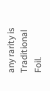any rarity is Traditional Foil.